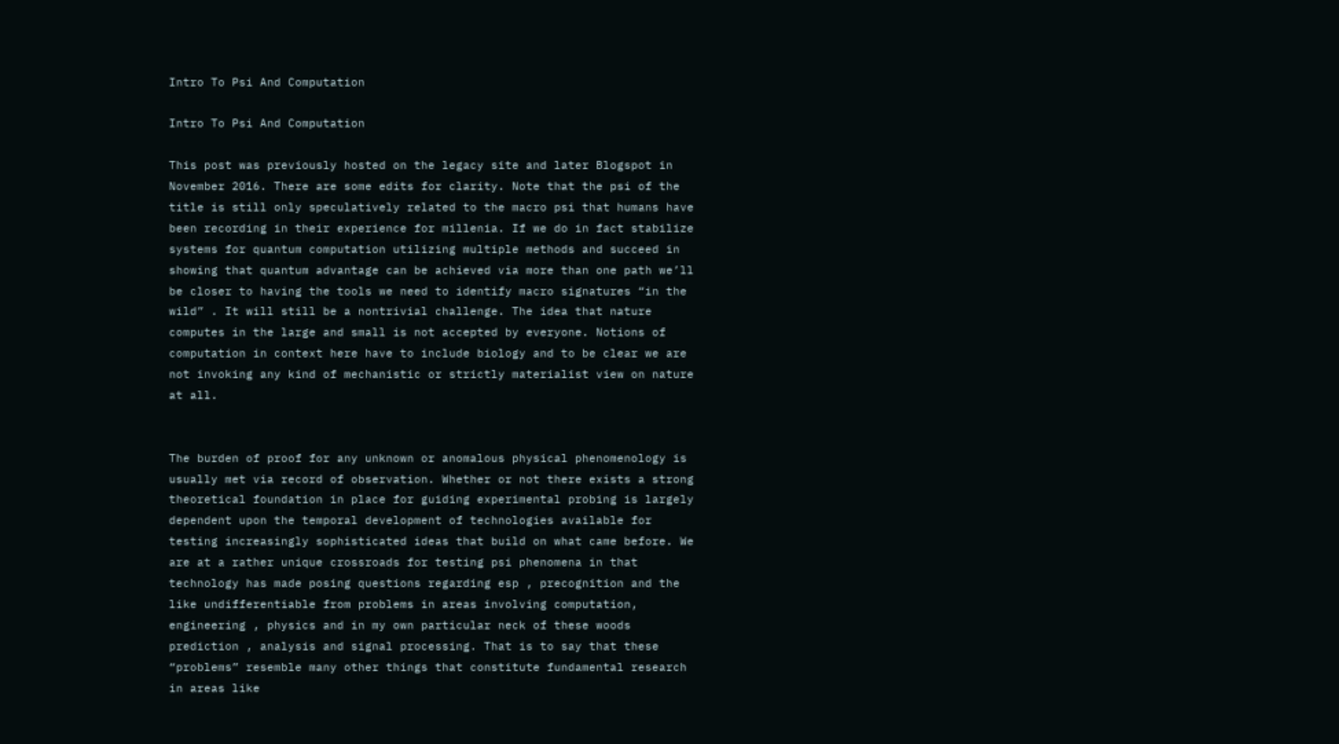Intro To Psi And Computation

Intro To Psi And Computation

This post was previously hosted on the legacy site and later Blogspot in November 2016. There are some edits for clarity. Note that the psi of the title is still only speculatively related to the macro psi that humans have been recording in their experience for millenia. If we do in fact stabilize systems for quantum computation utilizing multiple methods and succeed in showing that quantum advantage can be achieved via more than one path we’ll be closer to having the tools we need to identify macro signatures “in the wild” . It will still be a nontrivial challenge. The idea that nature computes in the large and small is not accepted by everyone. Notions of computation in context here have to include biology and to be clear we are not invoking any kind of mechanistic or strictly materialist view on nature at all.


The burden of proof for any unknown or anomalous physical phenomenology is usually met via record of observation. Whether or not there exists a strong theoretical foundation in place for guiding experimental probing is largely dependent upon the temporal development of technologies available for testing increasingly sophisticated ideas that build on what came before. We are at a rather unique crossroads for testing psi phenomena in that technology has made posing questions regarding esp , precognition and the like undifferentiable from problems in areas involving computation, engineering , physics and in my own particular neck of these woods prediction , analysis and signal processing. That is to say that these “problems” resemble many other things that constitute fundamental research in areas like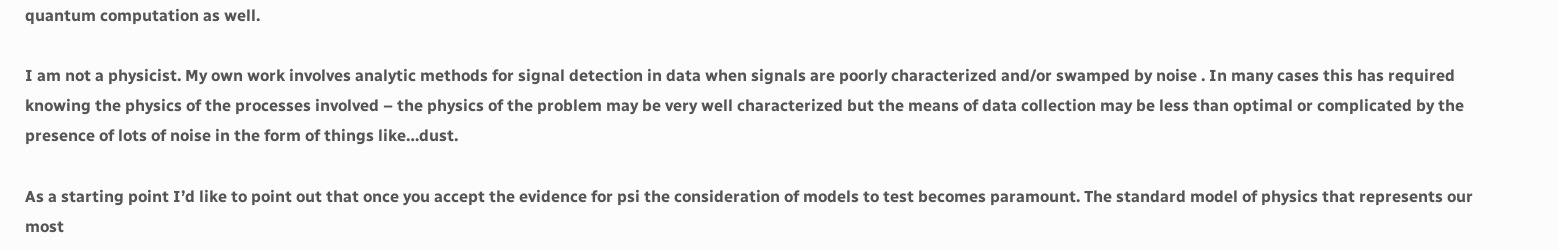quantum computation as well.

I am not a physicist. My own work involves analytic methods for signal detection in data when signals are poorly characterized and/or swamped by noise . In many cases this has required knowing the physics of the processes involved – the physics of the problem may be very well characterized but the means of data collection may be less than optimal or complicated by the presence of lots of noise in the form of things like…dust.

As a starting point I’d like to point out that once you accept the evidence for psi the consideration of models to test becomes paramount. The standard model of physics that represents our most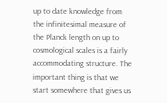up to date knowledge from the infinitesimal measure of the Planck length on up to cosmological scales is a fairly accommodating structure. The important thing is that we start somewhere that gives us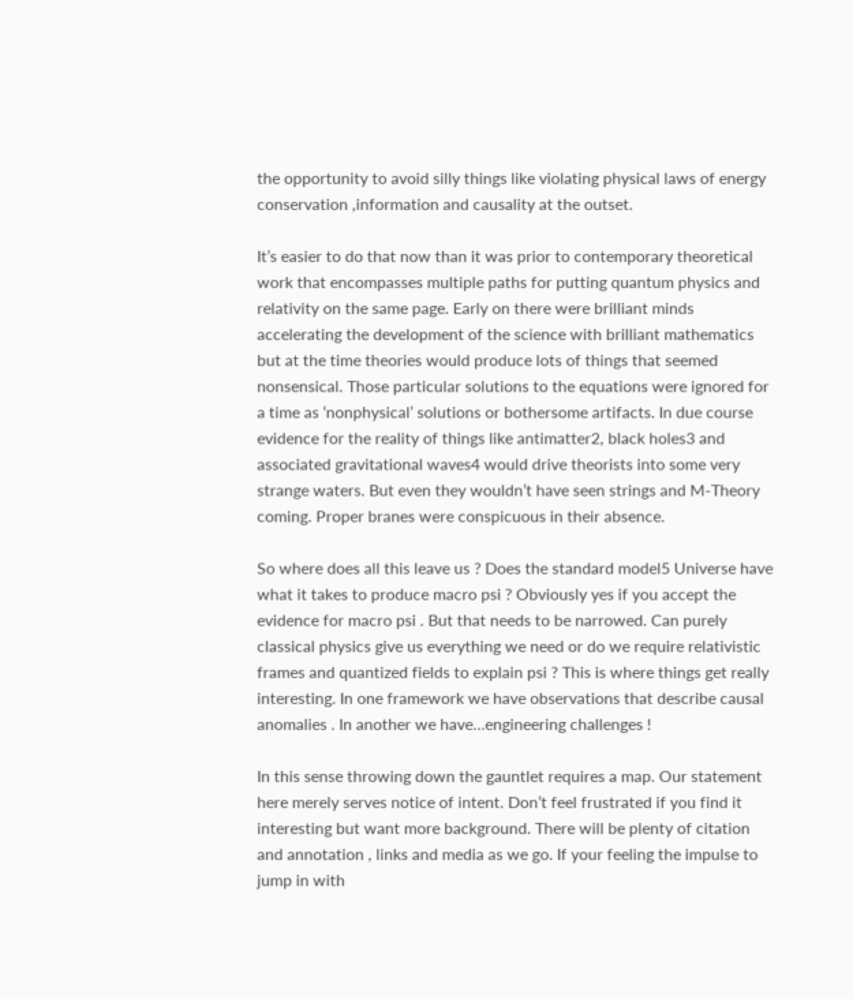the opportunity to avoid silly things like violating physical laws of energy conservation ,information and causality at the outset.

It’s easier to do that now than it was prior to contemporary theoretical work that encompasses multiple paths for putting quantum physics and relativity on the same page. Early on there were brilliant minds accelerating the development of the science with brilliant mathematics but at the time theories would produce lots of things that seemed nonsensical. Those particular solutions to the equations were ignored for a time as ‘nonphysical’ solutions or bothersome artifacts. In due course evidence for the reality of things like antimatter2, black holes3 and associated gravitational waves4 would drive theorists into some very strange waters. But even they wouldn’t have seen strings and M-Theory coming. Proper branes were conspicuous in their absence.

So where does all this leave us ? Does the standard model5 Universe have what it takes to produce macro psi ? Obviously yes if you accept the evidence for macro psi . But that needs to be narrowed. Can purely classical physics give us everything we need or do we require relativistic frames and quantized fields to explain psi ? This is where things get really interesting. In one framework we have observations that describe causal anomalies . In another we have…engineering challenges !

In this sense throwing down the gauntlet requires a map. Our statement here merely serves notice of intent. Don’t feel frustrated if you find it interesting but want more background. There will be plenty of citation and annotation , links and media as we go. If your feeling the impulse to jump in with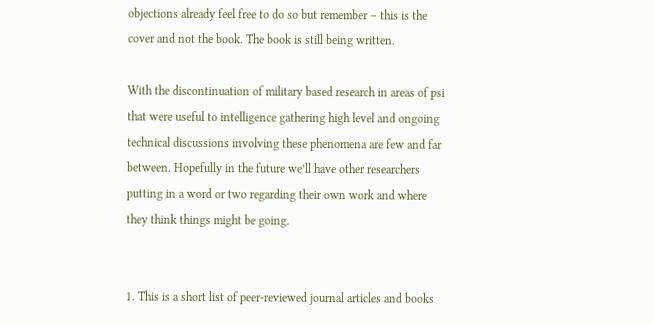objections already feel free to do so but remember – this is the cover and not the book. The book is still being written.

With the discontinuation of military based research in areas of psi that were useful to intelligence gathering high level and ongoing technical discussions involving these phenomena are few and far between. Hopefully in the future we’ll have other researchers putting in a word or two regarding their own work and where they think things might be going.


1. This is a short list of peer-reviewed journal articles and books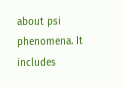about psi phenomena. It includes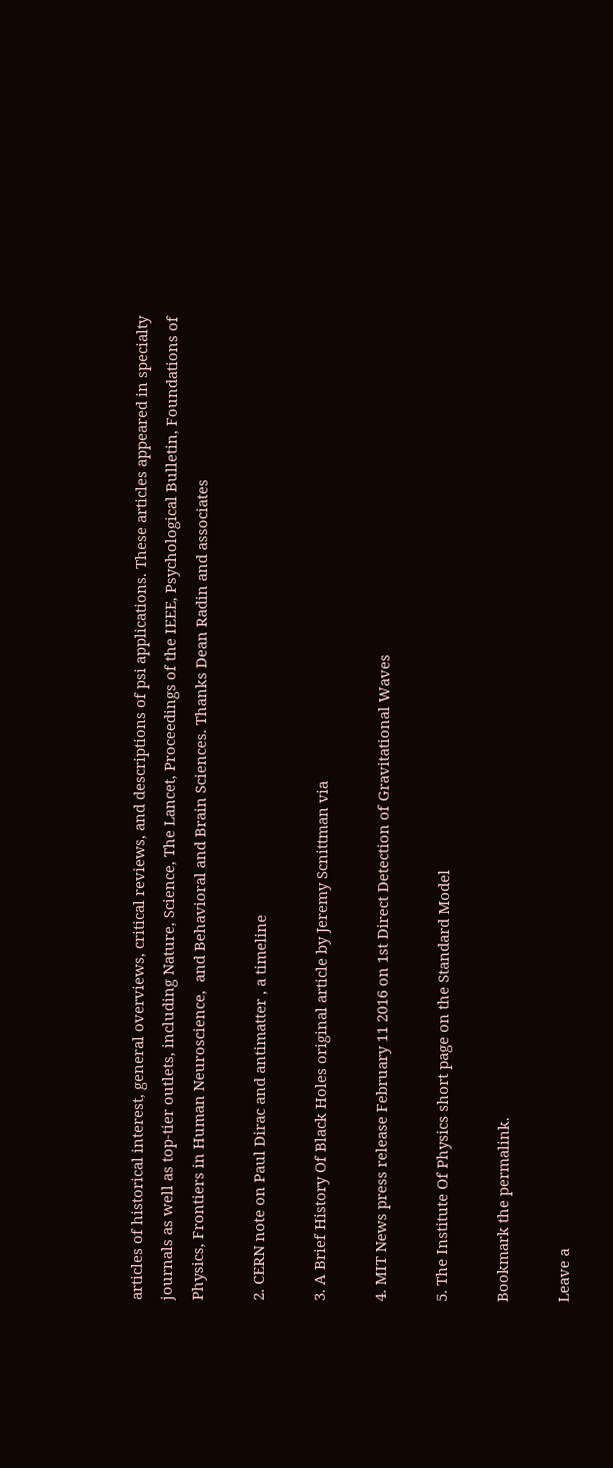articles of historical interest, general overviews, critical reviews, and descriptions of psi applications. These articles appeared in specialty journals as well as top-tier outlets, including Nature, Science, The Lancet, Proceedings of the IEEE, Psychological Bulletin, Foundations of Physics, Frontiers in Human Neuroscience,  and Behavioral and Brain Sciences. Thanks Dean Radin and associates

2. CERN note on Paul Dirac and antimatter , a timeline

3. A Brief History Of Black Holes original article by Jeremy Scnittman via

4. MIT News press release February 11 2016 on 1st Direct Detection of Gravitational Waves

5. The Institute Of Physics short page on the Standard Model

Bookmark the permalink.

Leave a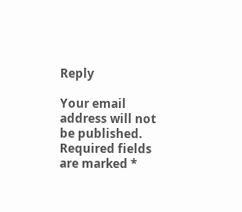Reply

Your email address will not be published. Required fields are marked *